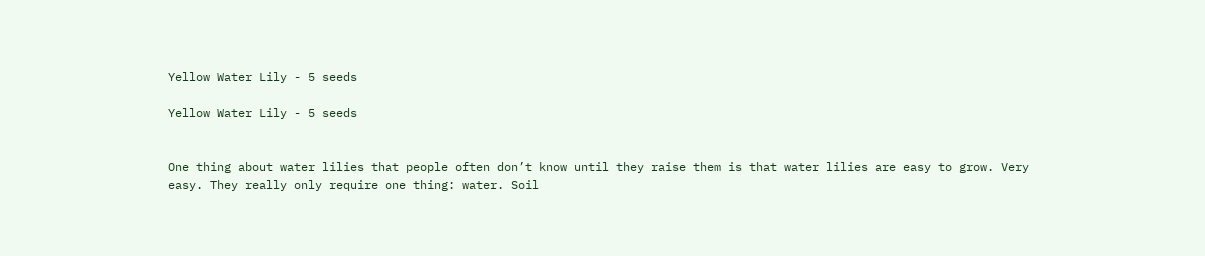Yellow Water Lily - 5 seeds

Yellow Water Lily - 5 seeds


One thing about water lilies that people often don’t know until they raise them is that water lilies are easy to grow. Very easy. They really only require one thing: water. Soil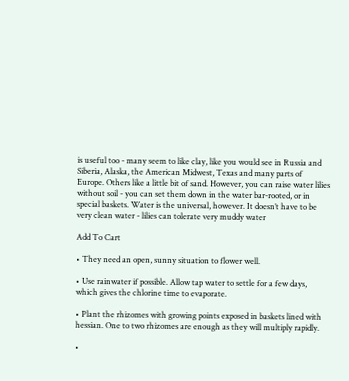is useful too - many seem to like clay, like you would see in Russia and Siberia, Alaska, the American Midwest, Texas and many parts of Europe. Others like a little bit of sand. However, you can raise water lilies without soil - you can set them down in the water bar-rooted, or in special baskets. Water is the universal, however. It doesn’t have to be very clean water - lilies can tolerate very muddy water

Add To Cart

• They need an open, sunny situation to flower well.

• Use rainwater if possible. Allow tap water to settle for a few days, which gives the chlorine time to evaporate.

• Plant the rhizomes with growing points exposed in baskets lined with hessian. One to two rhizomes are enough as they will multiply rapidly.

•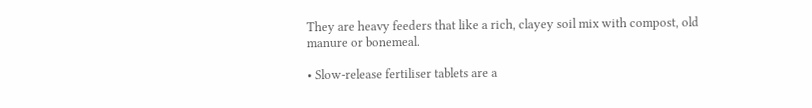They are heavy feeders that like a rich, clayey soil mix with compost, old manure or bonemeal.

• Slow-release fertiliser tablets are a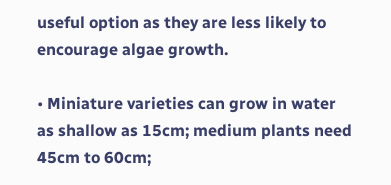useful option as they are less likely to encourage algae growth.

• Miniature varieties can grow in water as shallow as 15cm; medium plants need 45cm to 60cm;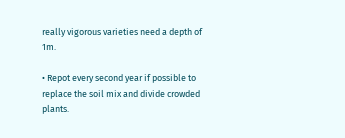really vigorous varieties need a depth of 1m.

• Repot every second year if possible to replace the soil mix and divide crowded plants.